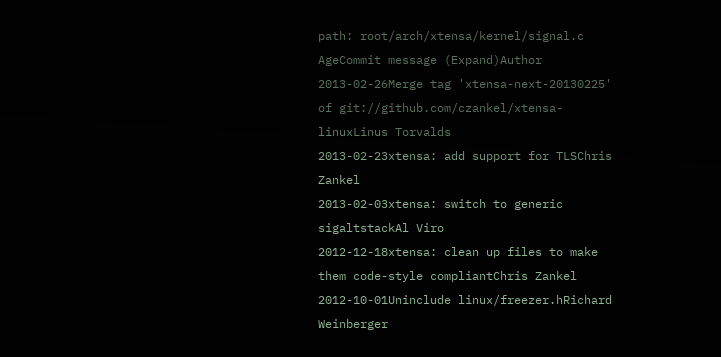path: root/arch/xtensa/kernel/signal.c
AgeCommit message (Expand)Author
2013-02-26Merge tag 'xtensa-next-20130225' of git://github.com/czankel/xtensa-linuxLinus Torvalds
2013-02-23xtensa: add support for TLSChris Zankel
2013-02-03xtensa: switch to generic sigaltstackAl Viro
2012-12-18xtensa: clean up files to make them code-style compliantChris Zankel
2012-10-01Uninclude linux/freezer.hRichard Weinberger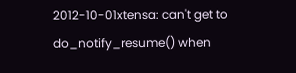2012-10-01xtensa: can't get to do_notify_resume() when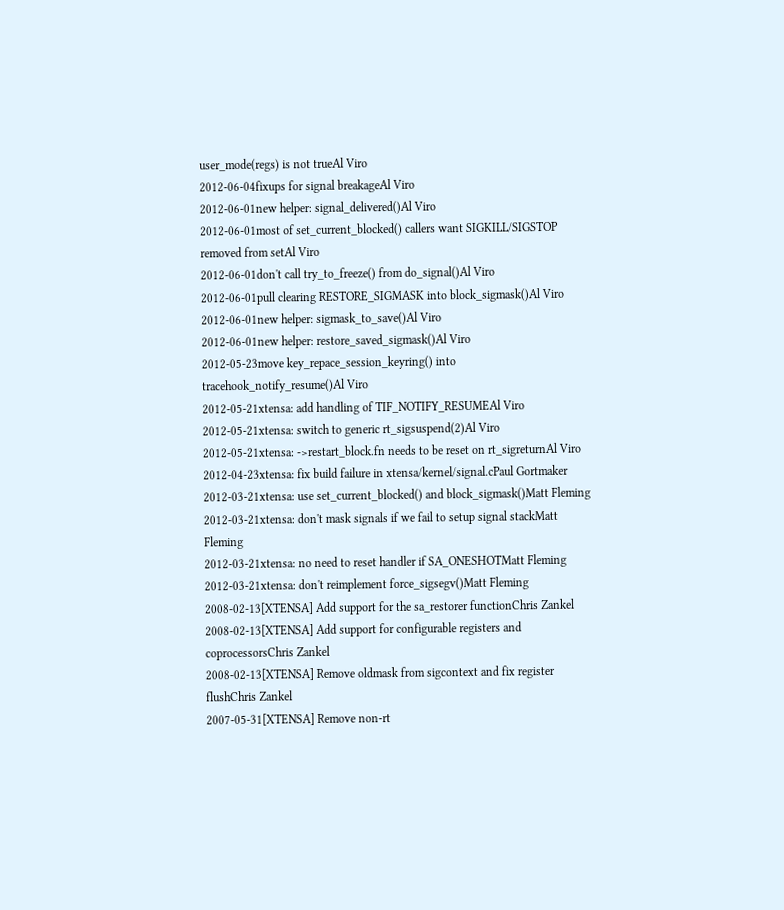user_mode(regs) is not trueAl Viro
2012-06-04fixups for signal breakageAl Viro
2012-06-01new helper: signal_delivered()Al Viro
2012-06-01most of set_current_blocked() callers want SIGKILL/SIGSTOP removed from setAl Viro
2012-06-01don't call try_to_freeze() from do_signal()Al Viro
2012-06-01pull clearing RESTORE_SIGMASK into block_sigmask()Al Viro
2012-06-01new helper: sigmask_to_save()Al Viro
2012-06-01new helper: restore_saved_sigmask()Al Viro
2012-05-23move key_repace_session_keyring() into tracehook_notify_resume()Al Viro
2012-05-21xtensa: add handling of TIF_NOTIFY_RESUMEAl Viro
2012-05-21xtensa: switch to generic rt_sigsuspend(2)Al Viro
2012-05-21xtensa: ->restart_block.fn needs to be reset on rt_sigreturnAl Viro
2012-04-23xtensa: fix build failure in xtensa/kernel/signal.cPaul Gortmaker
2012-03-21xtensa: use set_current_blocked() and block_sigmask()Matt Fleming
2012-03-21xtensa: don't mask signals if we fail to setup signal stackMatt Fleming
2012-03-21xtensa: no need to reset handler if SA_ONESHOTMatt Fleming
2012-03-21xtensa: don't reimplement force_sigsegv()Matt Fleming
2008-02-13[XTENSA] Add support for the sa_restorer functionChris Zankel
2008-02-13[XTENSA] Add support for configurable registers and coprocessorsChris Zankel
2008-02-13[XTENSA] Remove oldmask from sigcontext and fix register flushChris Zankel
2007-05-31[XTENSA] Remove non-rt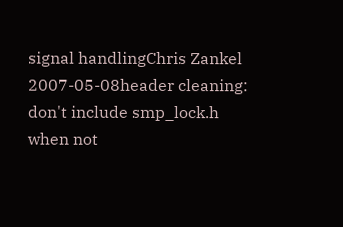signal handlingChris Zankel
2007-05-08header cleaning: don't include smp_lock.h when not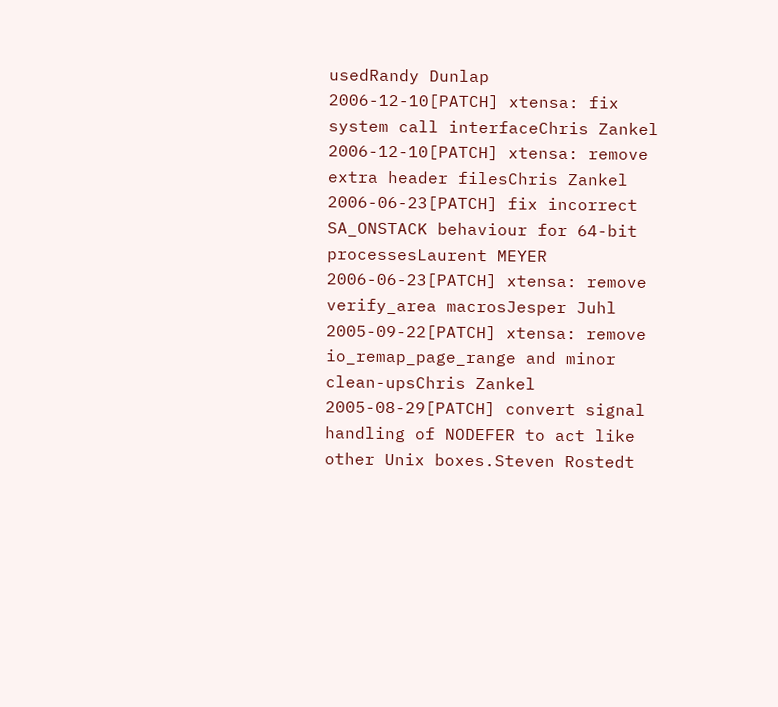usedRandy Dunlap
2006-12-10[PATCH] xtensa: fix system call interfaceChris Zankel
2006-12-10[PATCH] xtensa: remove extra header filesChris Zankel
2006-06-23[PATCH] fix incorrect SA_ONSTACK behaviour for 64-bit processesLaurent MEYER
2006-06-23[PATCH] xtensa: remove verify_area macrosJesper Juhl
2005-09-22[PATCH] xtensa: remove io_remap_page_range and minor clean-upsChris Zankel
2005-08-29[PATCH] convert signal handling of NODEFER to act like other Unix boxes.Steven Rostedt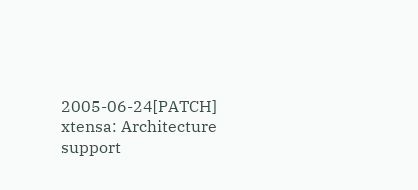2005-06-24[PATCH] xtensa: Architecture support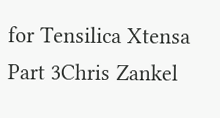for Tensilica Xtensa Part 3Chris Zankel